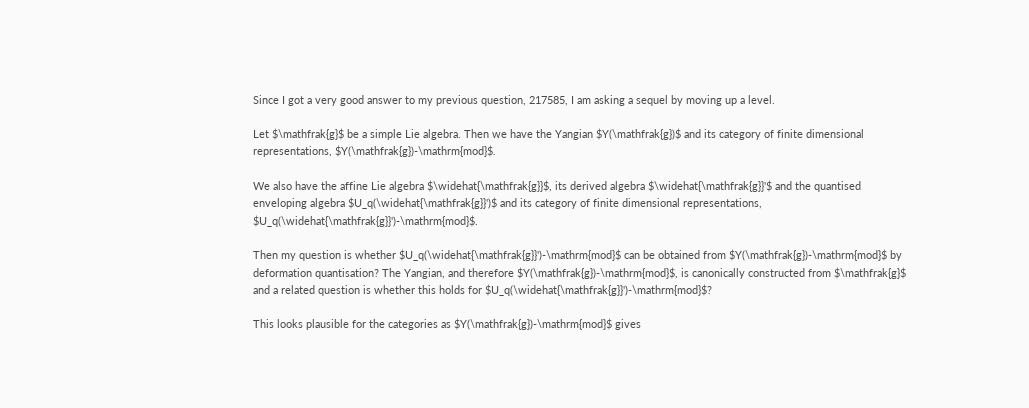Since I got a very good answer to my previous question, 217585, I am asking a sequel by moving up a level.

Let $\mathfrak{g}$ be a simple Lie algebra. Then we have the Yangian $Y(\mathfrak{g})$ and its category of finite dimensional representations, $Y(\mathfrak{g})-\mathrm{mod}$.

We also have the affine Lie algebra $\widehat{\mathfrak{g}}$, its derived algebra $\widehat{\mathfrak{g}}'$ and the quantised enveloping algebra $U_q(\widehat{\mathfrak{g}}')$ and its category of finite dimensional representations, $U_q(\widehat{\mathfrak{g}}')-\mathrm{mod}$.

Then my question is whether $U_q(\widehat{\mathfrak{g}}')-\mathrm{mod}$ can be obtained from $Y(\mathfrak{g})-\mathrm{mod}$ by deformation quantisation? The Yangian, and therefore $Y(\mathfrak{g})-\mathrm{mod}$, is canonically constructed from $\mathfrak{g}$ and a related question is whether this holds for $U_q(\widehat{\mathfrak{g}}')-\mathrm{mod}$?

This looks plausible for the categories as $Y(\mathfrak{g})-\mathrm{mod}$ gives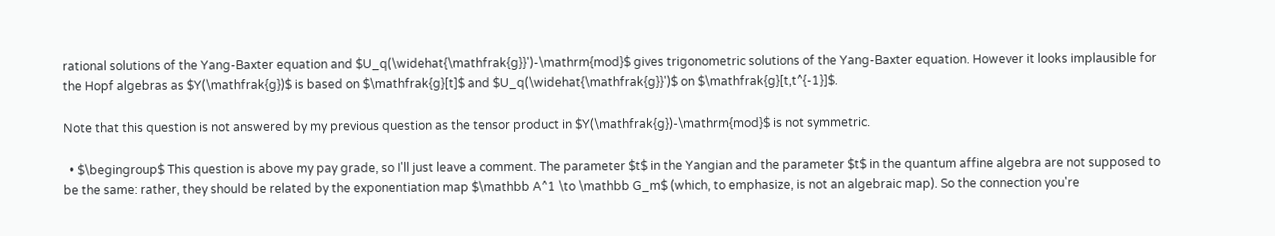rational solutions of the Yang-Baxter equation and $U_q(\widehat{\mathfrak{g}}')-\mathrm{mod}$ gives trigonometric solutions of the Yang-Baxter equation. However it looks implausible for the Hopf algebras as $Y(\mathfrak{g})$ is based on $\mathfrak{g}[t]$ and $U_q(\widehat{\mathfrak{g}}')$ on $\mathfrak{g}[t,t^{-1}]$.

Note that this question is not answered by my previous question as the tensor product in $Y(\mathfrak{g})-\mathrm{mod}$ is not symmetric.

  • $\begingroup$ This question is above my pay grade, so I'll just leave a comment. The parameter $t$ in the Yangian and the parameter $t$ in the quantum affine algebra are not supposed to be the same: rather, they should be related by the exponentiation map $\mathbb A^1 \to \mathbb G_m$ (which, to emphasize, is not an algebraic map). So the connection you're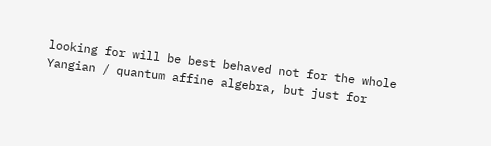looking for will be best behaved not for the whole Yangian / quantum affine algebra, but just for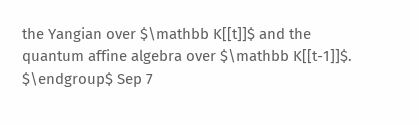the Yangian over $\mathbb K[[t]]$ and the quantum affine algebra over $\mathbb K[[t-1]]$. $\endgroup$ Sep 7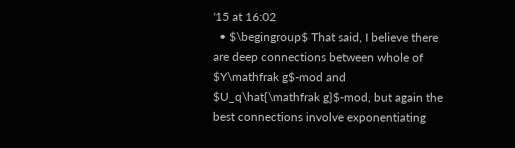'15 at 16:02
  • $\begingroup$ That said, I believe there are deep connections between whole of $Y\mathfrak g$-mod and $U_q\hat{\mathfrak g}$-mod, but again the best connections involve exponentiating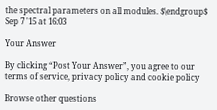the spectral parameters on all modules. $\endgroup$ Sep 7 '15 at 16:03

Your Answer

By clicking “Post Your Answer”, you agree to our terms of service, privacy policy and cookie policy

Browse other questions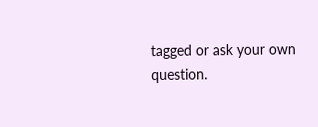tagged or ask your own question.